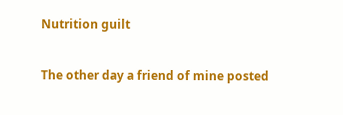Nutrition guilt

The other day a friend of mine posted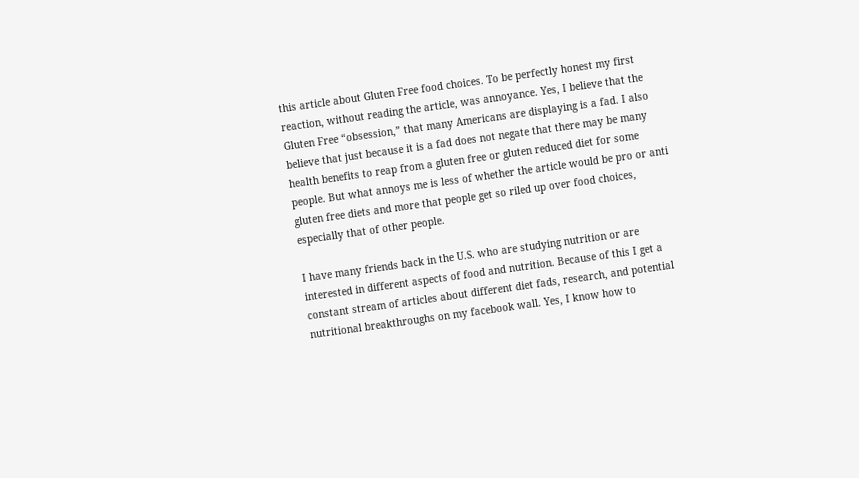this article about Gluten Free food choices. To be perfectly honest my first reaction, without reading the article, was annoyance. Yes, I believe that the Gluten Free “obsession,” that many Americans are displaying is a fad. I also believe that just because it is a fad does not negate that there may be many health benefits to reap from a gluten free or gluten reduced diet for some people. But what annoys me is less of whether the article would be pro or anti gluten free diets and more that people get so riled up over food choices, especially that of other people.

I have many friends back in the U.S. who are studying nutrition or are interested in different aspects of food and nutrition. Because of this I get a constant stream of articles about different diet fads, research, and potential nutritional breakthroughs on my facebook wall. Yes, I know how to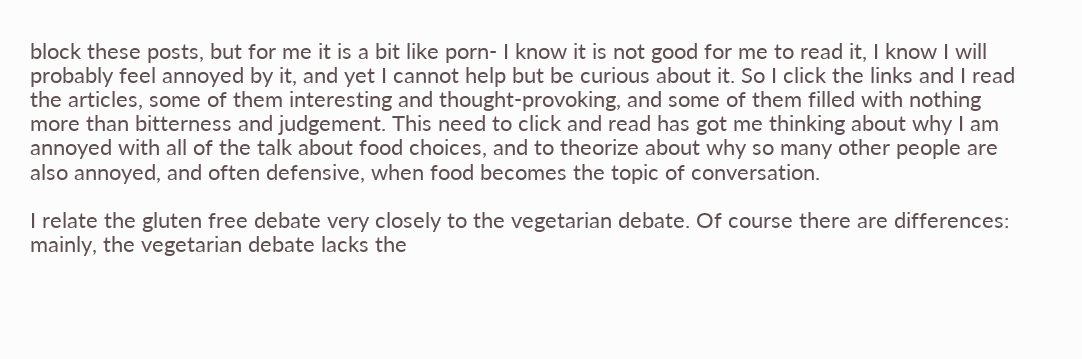block these posts, but for me it is a bit like porn- I know it is not good for me to read it, I know I will probably feel annoyed by it, and yet I cannot help but be curious about it. So I click the links and I read the articles, some of them interesting and thought-provoking, and some of them filled with nothing more than bitterness and judgement. This need to click and read has got me thinking about why I am annoyed with all of the talk about food choices, and to theorize about why so many other people are also annoyed, and often defensive, when food becomes the topic of conversation.

I relate the gluten free debate very closely to the vegetarian debate. Of course there are differences: mainly, the vegetarian debate lacks the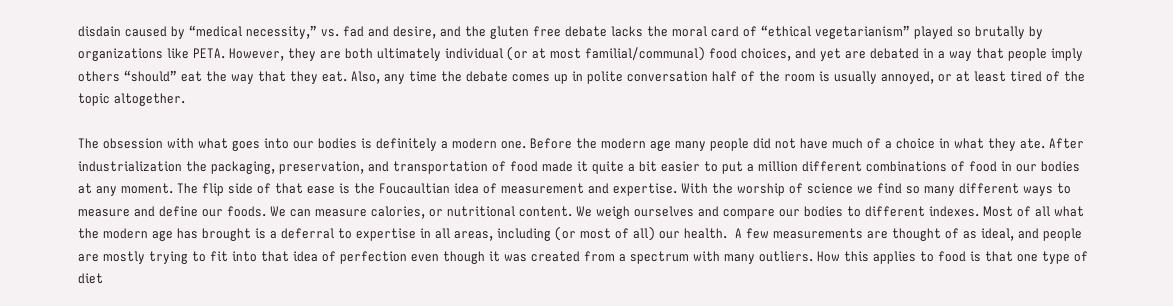disdain caused by “medical necessity,” vs. fad and desire, and the gluten free debate lacks the moral card of “ethical vegetarianism” played so brutally by organizations like PETA. However, they are both ultimately individual (or at most familial/communal) food choices, and yet are debated in a way that people imply others “should” eat the way that they eat. Also, any time the debate comes up in polite conversation half of the room is usually annoyed, or at least tired of the topic altogether.

The obsession with what goes into our bodies is definitely a modern one. Before the modern age many people did not have much of a choice in what they ate. After industrialization the packaging, preservation, and transportation of food made it quite a bit easier to put a million different combinations of food in our bodies at any moment. The flip side of that ease is the Foucaultian idea of measurement and expertise. With the worship of science we find so many different ways to measure and define our foods. We can measure calories, or nutritional content. We weigh ourselves and compare our bodies to different indexes. Most of all what the modern age has brought is a deferral to expertise in all areas, including (or most of all) our health.  A few measurements are thought of as ideal, and people are mostly trying to fit into that idea of perfection even though it was created from a spectrum with many outliers. How this applies to food is that one type of diet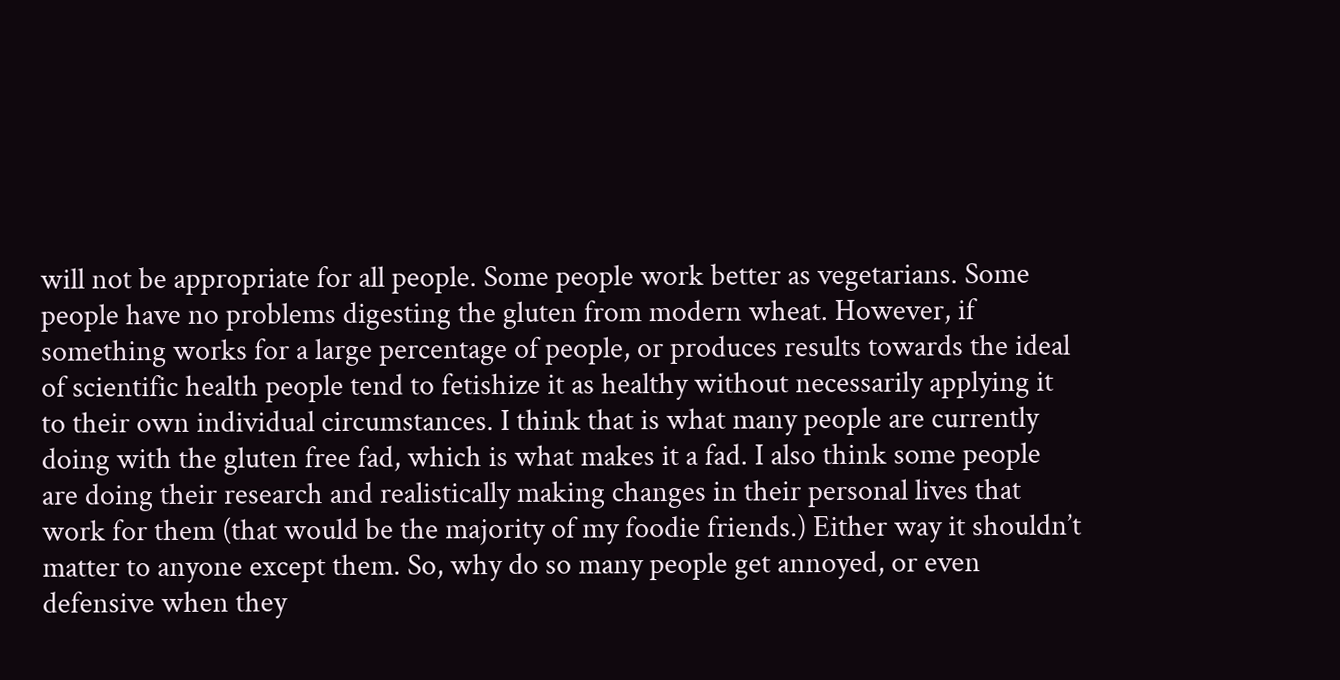will not be appropriate for all people. Some people work better as vegetarians. Some people have no problems digesting the gluten from modern wheat. However, if something works for a large percentage of people, or produces results towards the ideal of scientific health people tend to fetishize it as healthy without necessarily applying it to their own individual circumstances. I think that is what many people are currently doing with the gluten free fad, which is what makes it a fad. I also think some people are doing their research and realistically making changes in their personal lives that work for them (that would be the majority of my foodie friends.) Either way it shouldn’t matter to anyone except them. So, why do so many people get annoyed, or even defensive when they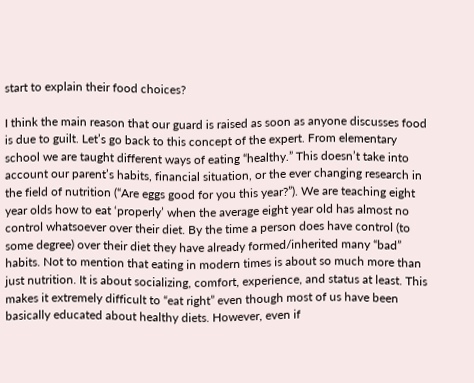start to explain their food choices?

I think the main reason that our guard is raised as soon as anyone discusses food is due to guilt. Let’s go back to this concept of the expert. From elementary school we are taught different ways of eating “healthy.” This doesn’t take into account our parent’s habits, financial situation, or the ever changing research in the field of nutrition (“Are eggs good for you this year?”). We are teaching eight year olds how to eat ‘properly’ when the average eight year old has almost no control whatsoever over their diet. By the time a person does have control (to some degree) over their diet they have already formed/inherited many “bad” habits. Not to mention that eating in modern times is about so much more than just nutrition. It is about socializing, comfort, experience, and status at least. This makes it extremely difficult to “eat right” even though most of us have been basically educated about healthy diets. However, even if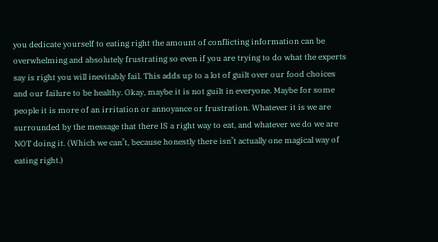you dedicate yourself to eating right the amount of conflicting information can be overwhelming and absolutely frustrating so even if you are trying to do what the experts say is right you will inevitably fail. This adds up to a lot of guilt over our food choices and our failure to be healthy. Okay, maybe it is not guilt in everyone. Maybe for some people it is more of an irritation or annoyance or frustration. Whatever it is we are surrounded by the message that there IS a right way to eat, and whatever we do we are NOT doing it. (Which we can’t, because honestly there isn’t actually one magical way of eating right.)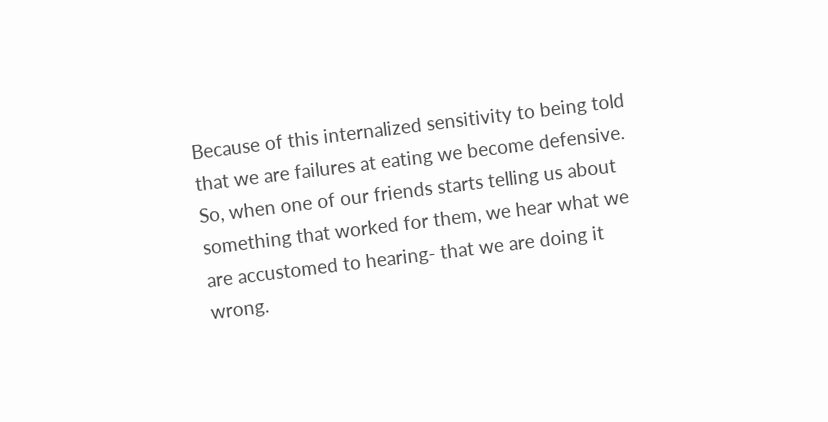Because of this internalized sensitivity to being told that we are failures at eating we become defensive. So, when one of our friends starts telling us about something that worked for them, we hear what we are accustomed to hearing- that we are doing it wrong.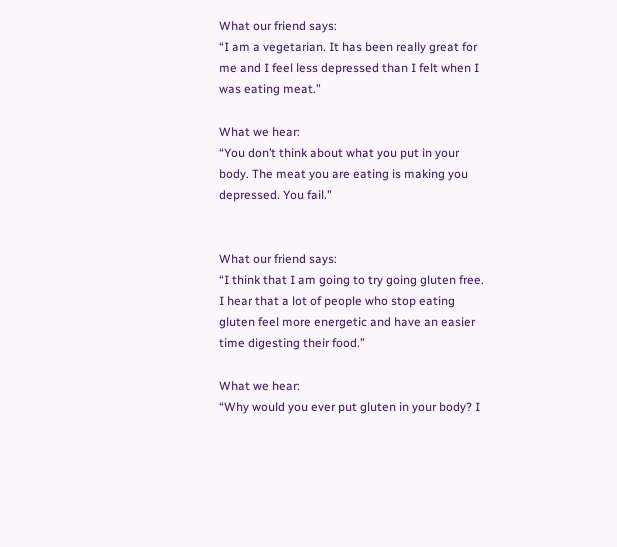What our friend says:
“I am a vegetarian. It has been really great for me and I feel less depressed than I felt when I was eating meat.”

What we hear:
“You don’t think about what you put in your body. The meat you are eating is making you depressed. You fail.”


What our friend says:
“I think that I am going to try going gluten free. I hear that a lot of people who stop eating gluten feel more energetic and have an easier time digesting their food.”

What we hear:
“Why would you ever put gluten in your body? I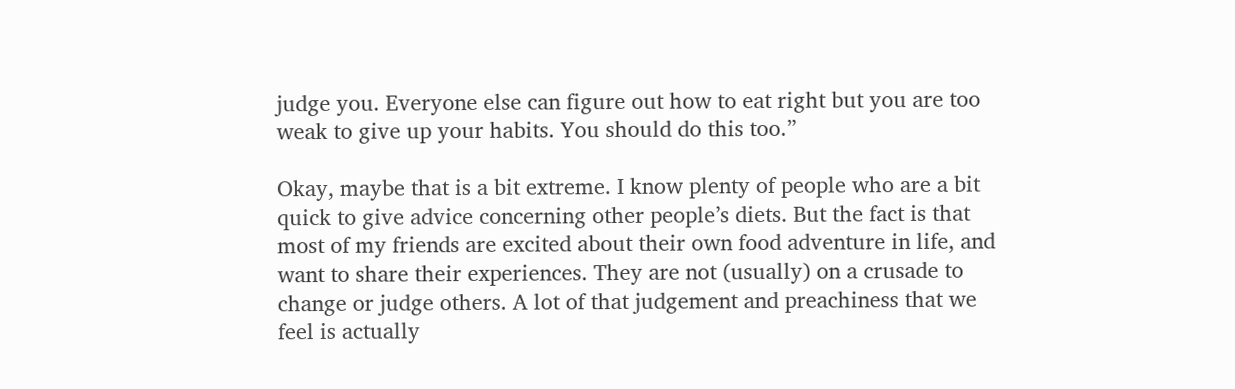judge you. Everyone else can figure out how to eat right but you are too weak to give up your habits. You should do this too.”

Okay, maybe that is a bit extreme. I know plenty of people who are a bit quick to give advice concerning other people’s diets. But the fact is that most of my friends are excited about their own food adventure in life, and want to share their experiences. They are not (usually) on a crusade to change or judge others. A lot of that judgement and preachiness that we feel is actually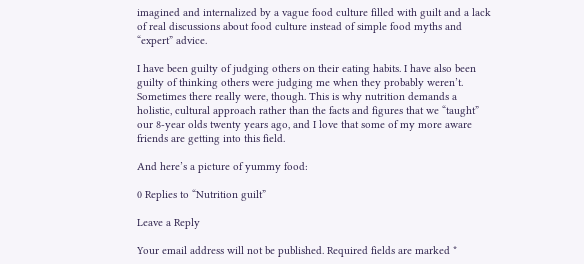imagined and internalized by a vague food culture filled with guilt and a lack of real discussions about food culture instead of simple food myths and “expert” advice.

I have been guilty of judging others on their eating habits. I have also been guilty of thinking others were judging me when they probably weren’t. Sometimes there really were, though. This is why nutrition demands a holistic, cultural approach rather than the facts and figures that we “taught” our 8-year olds twenty years ago, and I love that some of my more aware friends are getting into this field.

And here’s a picture of yummy food:

0 Replies to “Nutrition guilt”

Leave a Reply

Your email address will not be published. Required fields are marked *